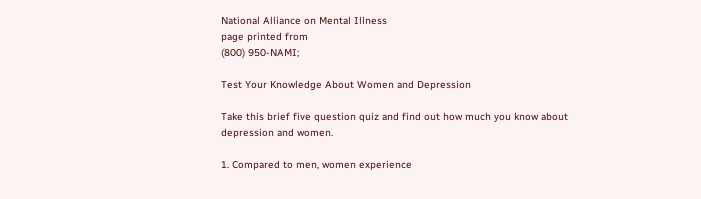National Alliance on Mental Illness
page printed from
(800) 950-NAMI;

Test Your Knowledge About Women and Depression

Take this brief five question quiz and find out how much you know about depression and women.

1. Compared to men, women experience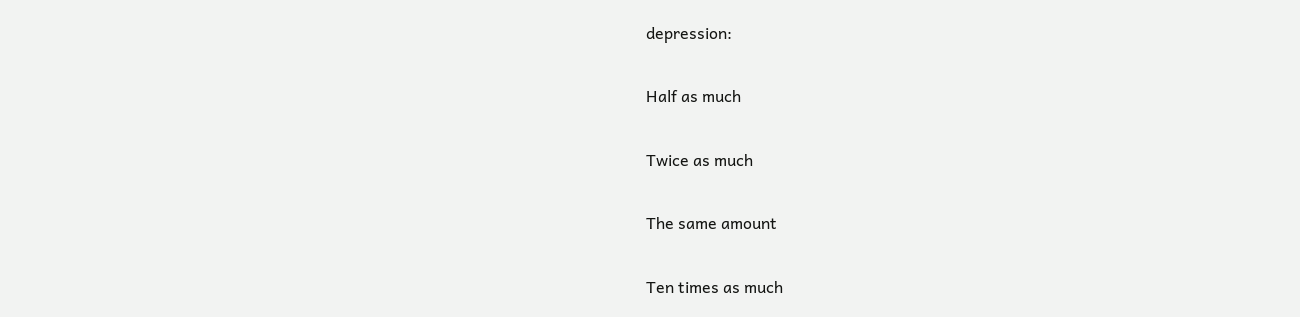depression:

Half as much

Twice as much

The same amount

Ten times as much